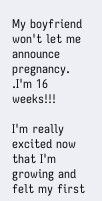My boyfriend won't let me announce pregnancy. .I'm 16 weeks!!!

I'm really excited now that I'm growing and felt my first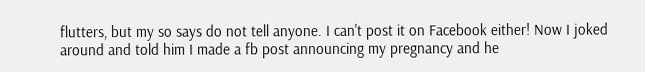flutters, but my so says do not tell anyone. I can't post it on Facebook either! Now I joked around and told him I made a fb post announcing my pregnancy and he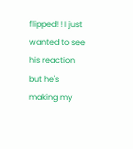flipped! ! I just wanted to see his reaction but he's making my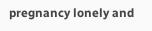pregnancy lonely and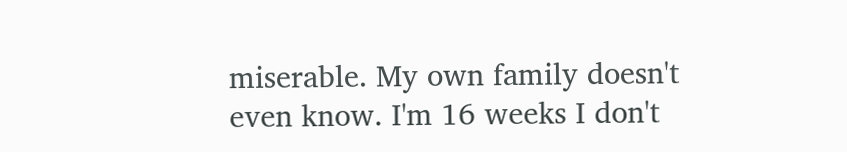miserable. My own family doesn't even know. I'm 16 weeks I don't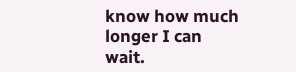know how much longer I can wait.